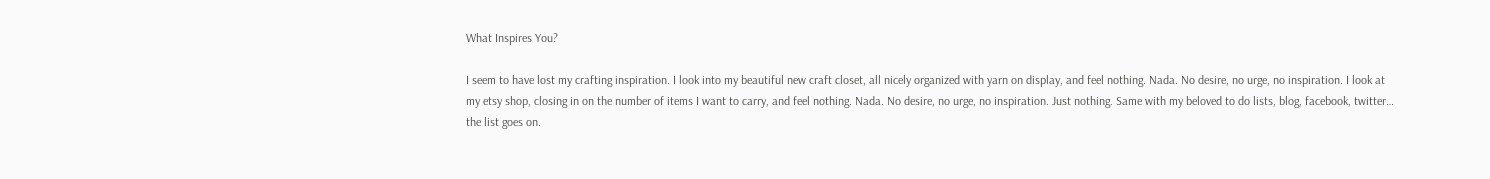What Inspires You?

I seem to have lost my crafting inspiration. I look into my beautiful new craft closet, all nicely organized with yarn on display, and feel nothing. Nada. No desire, no urge, no inspiration. I look at my etsy shop, closing in on the number of items I want to carry, and feel nothing. Nada. No desire, no urge, no inspiration. Just nothing. Same with my beloved to do lists, blog, facebook, twitter… the list goes on.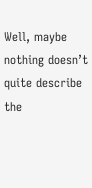Well, maybe nothing doesn’t quite describe the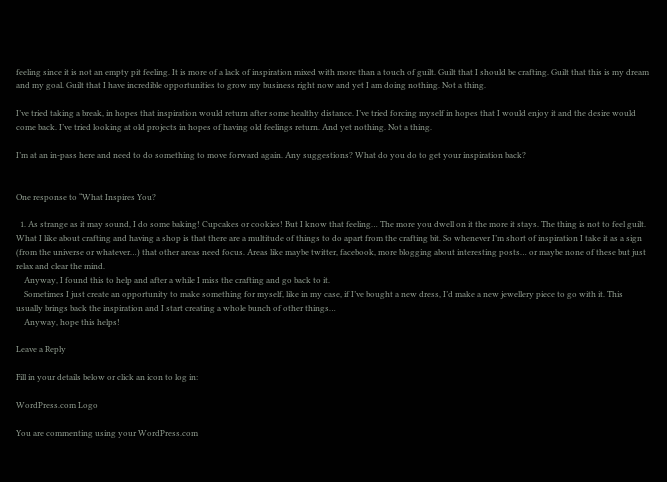feeling since it is not an empty pit feeling. It is more of a lack of inspiration mixed with more than a touch of guilt. Guilt that I should be crafting. Guilt that this is my dream and my goal. Guilt that I have incredible opportunities to grow my business right now and yet I am doing nothing. Not a thing.

I’ve tried taking a break, in hopes that inspiration would return after some healthy distance. I’ve tried forcing myself in hopes that I would enjoy it and the desire would come back. I’ve tried looking at old projects in hopes of having old feelings return. And yet nothing. Not a thing.

I’m at an in-pass here and need to do something to move forward again. Any suggestions? What do you do to get your inspiration back?


One response to “What Inspires You?

  1. As strange as it may sound, I do some baking! Cupcakes or cookies! But I know that feeling… The more you dwell on it the more it stays. The thing is not to feel guilt. What I like about crafting and having a shop is that there are a multitude of things to do apart from the crafting bit. So whenever I’m short of inspiration I take it as a sign (from the universe or whatever…) that other areas need focus. Areas like maybe twitter, facebook, more blogging about interesting posts… or maybe none of these but just relax and clear the mind.
    Anyway, I found this to help and after a while I miss the crafting and go back to it.
    Sometimes I just create an opportunity to make something for myself, like in my case, if I’ve bought a new dress, I’d make a new jewellery piece to go with it. This usually brings back the inspiration and I start creating a whole bunch of other things…
    Anyway, hope this helps!

Leave a Reply

Fill in your details below or click an icon to log in:

WordPress.com Logo

You are commenting using your WordPress.com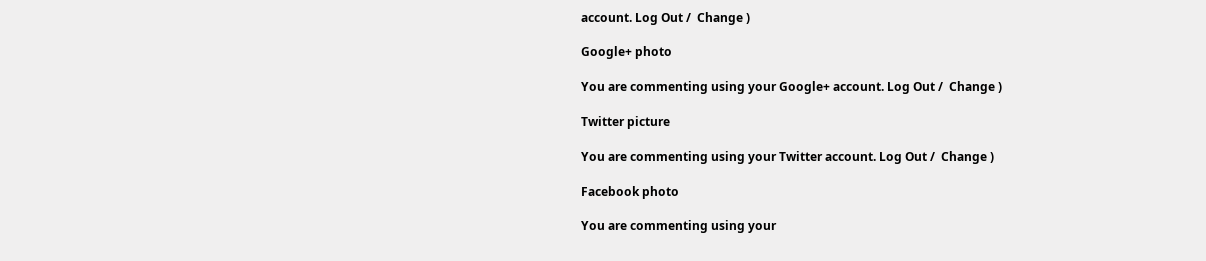account. Log Out /  Change )

Google+ photo

You are commenting using your Google+ account. Log Out /  Change )

Twitter picture

You are commenting using your Twitter account. Log Out /  Change )

Facebook photo

You are commenting using your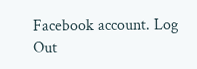Facebook account. Log Out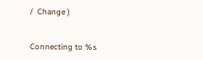/  Change )


Connecting to %s